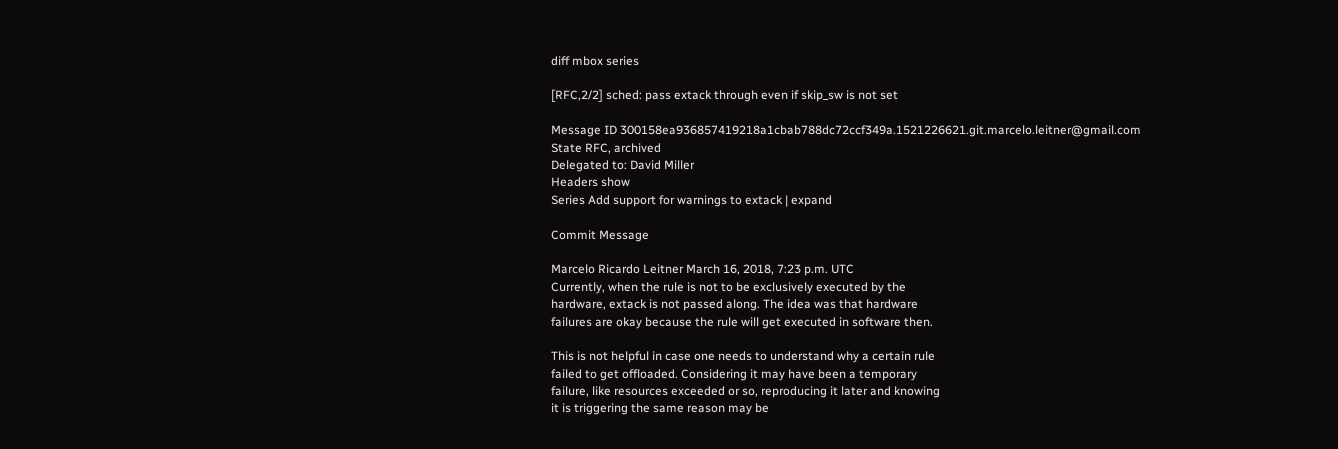diff mbox series

[RFC,2/2] sched: pass extack through even if skip_sw is not set

Message ID 300158ea936857419218a1cbab788dc72ccf349a.1521226621.git.marcelo.leitner@gmail.com
State RFC, archived
Delegated to: David Miller
Headers show
Series Add support for warnings to extack | expand

Commit Message

Marcelo Ricardo Leitner March 16, 2018, 7:23 p.m. UTC
Currently, when the rule is not to be exclusively executed by the
hardware, extack is not passed along. The idea was that hardware
failures are okay because the rule will get executed in software then.

This is not helpful in case one needs to understand why a certain rule
failed to get offloaded. Considering it may have been a temporary
failure, like resources exceeded or so, reproducing it later and knowing
it is triggering the same reason may be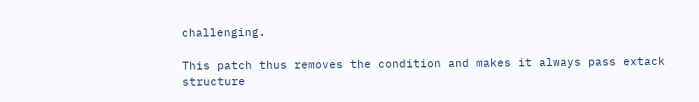challenging.

This patch thus removes the condition and makes it always pass extack
structure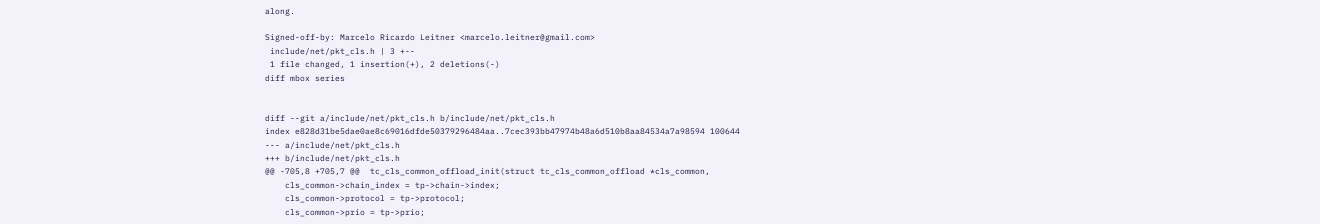along.

Signed-off-by: Marcelo Ricardo Leitner <marcelo.leitner@gmail.com>
 include/net/pkt_cls.h | 3 +--
 1 file changed, 1 insertion(+), 2 deletions(-)
diff mbox series


diff --git a/include/net/pkt_cls.h b/include/net/pkt_cls.h
index e828d31be5dae0ae8c69016dfde50379296484aa..7cec393bb47974b48a6d510b8aa84534a7a98594 100644
--- a/include/net/pkt_cls.h
+++ b/include/net/pkt_cls.h
@@ -705,8 +705,7 @@  tc_cls_common_offload_init(struct tc_cls_common_offload *cls_common,
    cls_common->chain_index = tp->chain->index;
    cls_common->protocol = tp->protocol;
    cls_common->prio = tp->prio;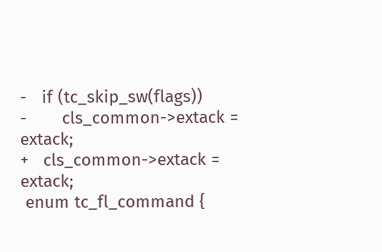-   if (tc_skip_sw(flags))
-       cls_common->extack = extack;
+   cls_common->extack = extack;
 enum tc_fl_command {